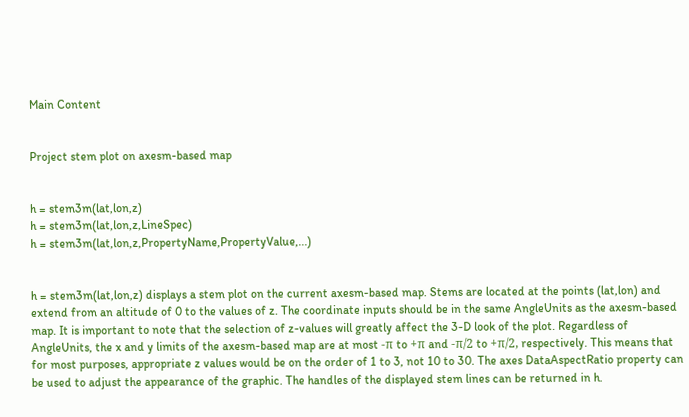Main Content


Project stem plot on axesm-based map


h = stem3m(lat,lon,z)
h = stem3m(lat,lon,z,LineSpec)
h = stem3m(lat,lon,z,PropertyName,PropertyValue,...)


h = stem3m(lat,lon,z) displays a stem plot on the current axesm-based map. Stems are located at the points (lat,lon) and extend from an altitude of 0 to the values of z. The coordinate inputs should be in the same AngleUnits as the axesm-based map. It is important to note that the selection of z-values will greatly affect the 3-D look of the plot. Regardless of AngleUnits, the x and y limits of the axesm-based map are at most -π to +π and -π/2 to +π/2, respectively. This means that for most purposes, appropriate z values would be on the order of 1 to 3, not 10 to 30. The axes DataAspectRatio property can be used to adjust the appearance of the graphic. The handles of the displayed stem lines can be returned in h.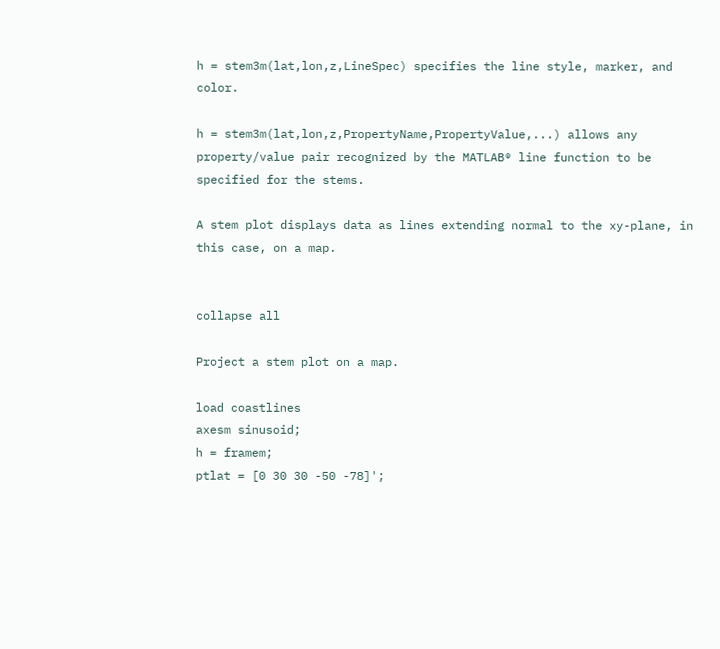h = stem3m(lat,lon,z,LineSpec) specifies the line style, marker, and color.

h = stem3m(lat,lon,z,PropertyName,PropertyValue,...) allows any property/value pair recognized by the MATLAB® line function to be specified for the stems.

A stem plot displays data as lines extending normal to the xy-plane, in this case, on a map.


collapse all

Project a stem plot on a map.

load coastlines
axesm sinusoid;
h = framem;
ptlat = [0 30 30 -50 -78]';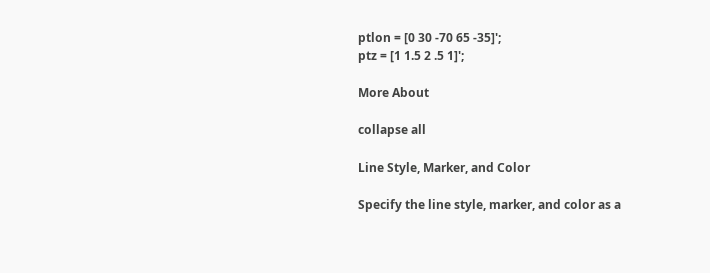ptlon = [0 30 -70 65 -35]';
ptz = [1 1.5 2 .5 1]';

More About

collapse all

Line Style, Marker, and Color

Specify the line style, marker, and color as a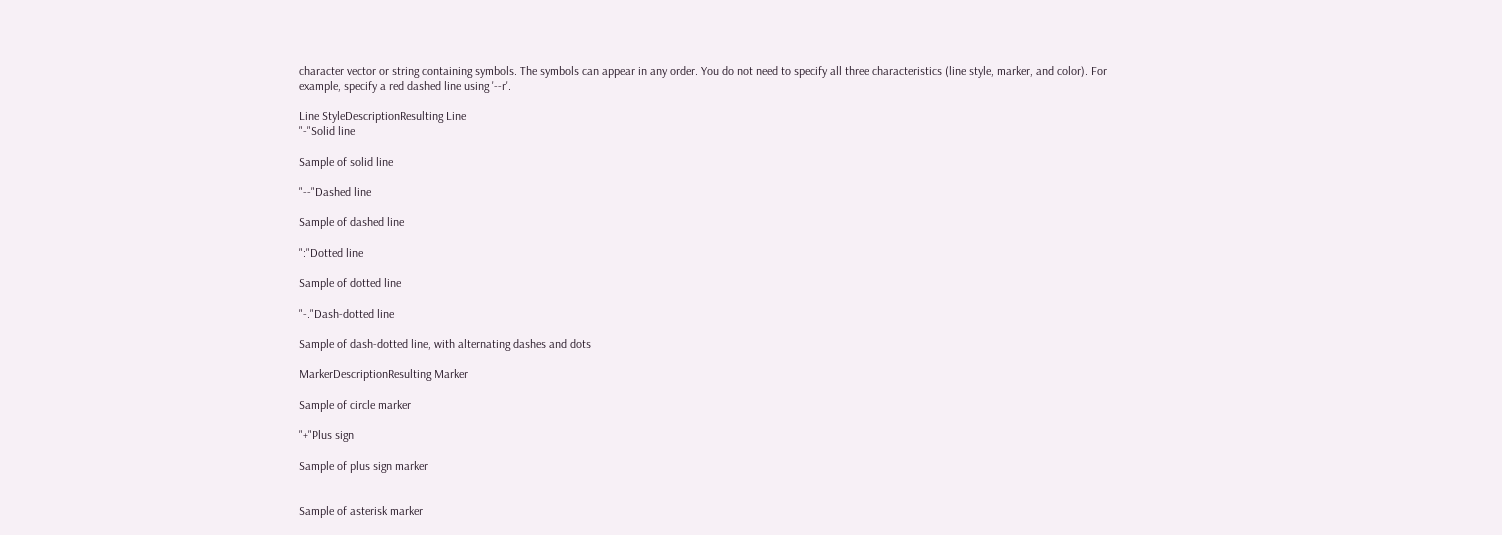character vector or string containing symbols. The symbols can appear in any order. You do not need to specify all three characteristics (line style, marker, and color). For example, specify a red dashed line using '--r'.

Line StyleDescriptionResulting Line
"-"Solid line

Sample of solid line

"--"Dashed line

Sample of dashed line

":"Dotted line

Sample of dotted line

"-."Dash-dotted line

Sample of dash-dotted line, with alternating dashes and dots

MarkerDescriptionResulting Marker

Sample of circle marker

"+"Plus sign

Sample of plus sign marker


Sample of asterisk marker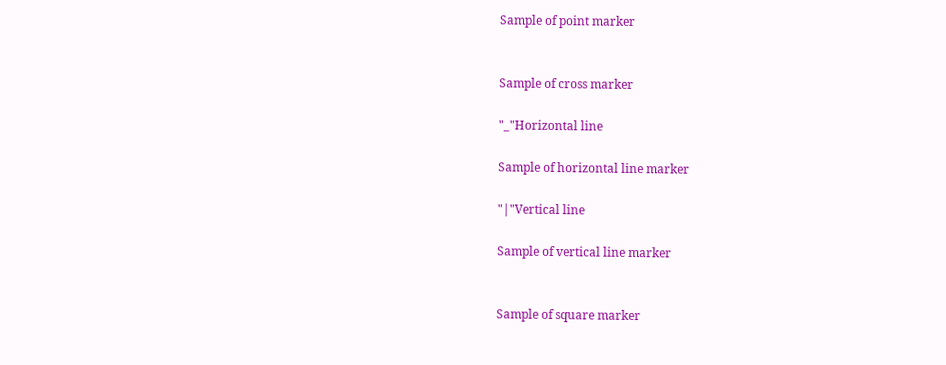Sample of point marker


Sample of cross marker

"_"Horizontal line

Sample of horizontal line marker

"|"Vertical line

Sample of vertical line marker


Sample of square marker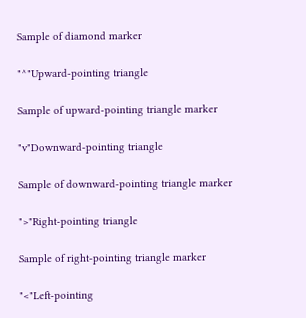Sample of diamond marker

"^"Upward-pointing triangle

Sample of upward-pointing triangle marker

"v"Downward-pointing triangle

Sample of downward-pointing triangle marker

">"Right-pointing triangle

Sample of right-pointing triangle marker

"<"Left-pointing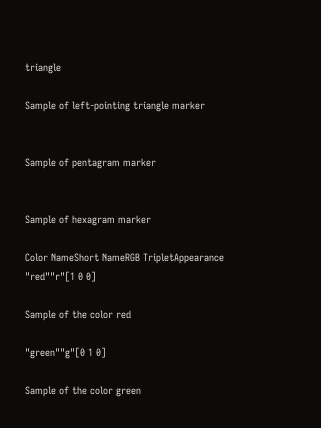triangle

Sample of left-pointing triangle marker


Sample of pentagram marker


Sample of hexagram marker

Color NameShort NameRGB TripletAppearance
"red""r"[1 0 0]

Sample of the color red

"green""g"[0 1 0]

Sample of the color green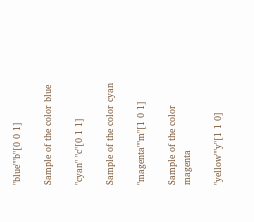"blue""b"[0 0 1]

Sample of the color blue

"cyan" "c"[0 1 1]

Sample of the color cyan

"magenta""m"[1 0 1]

Sample of the color magenta

"yellow""y"[1 1 0]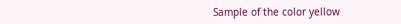Sample of the color yellow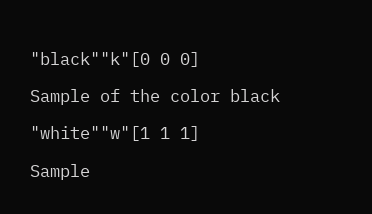"black""k"[0 0 0]

Sample of the color black

"white""w"[1 1 1]

Sample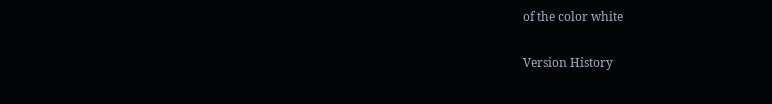of the color white

Version History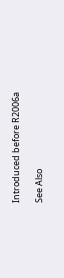Introduced before R2006a

See Also